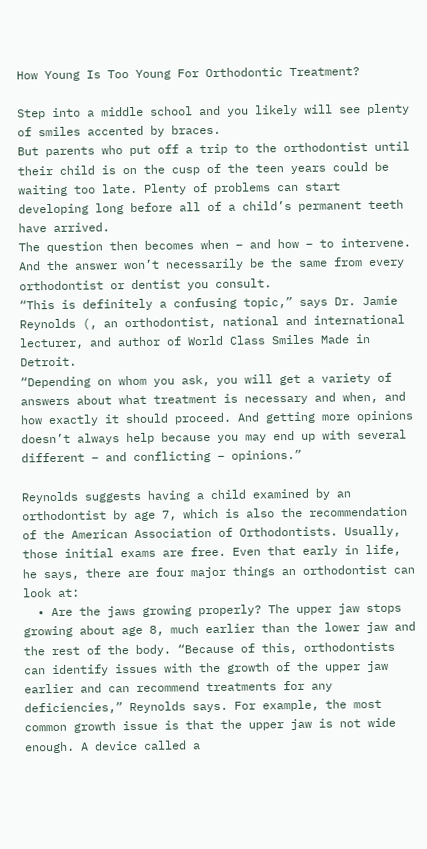How Young Is Too Young For Orthodontic Treatment?

Step into a middle school and you likely will see plenty of smiles accented by braces.
But parents who put off a trip to the orthodontist until their child is on the cusp of the teen years could be waiting too late. Plenty of problems can start developing long before all of a child’s permanent teeth have arrived.
The question then becomes when – and how – to intervene. And the answer won’t necessarily be the same from every orthodontist or dentist you consult.
“This is definitely a confusing topic,” says Dr. Jamie Reynolds (, an orthodontist, national and international lecturer, and author of World Class Smiles Made in Detroit.
“Depending on whom you ask, you will get a variety of answers about what treatment is necessary and when, and how exactly it should proceed. And getting more opinions doesn’t always help because you may end up with several different – and conflicting – opinions.”

Reynolds suggests having a child examined by an orthodontist by age 7, which is also the recommendation of the American Association of Orthodontists. Usually, those initial exams are free. Even that early in life, he says, there are four major things an orthodontist can look at:
  • Are the jaws growing properly? The upper jaw stops growing about age 8, much earlier than the lower jaw and the rest of the body. “Because of this, orthodontists can identify issues with the growth of the upper jaw earlier and can recommend treatments for any deficiencies,” Reynolds says. For example, the most common growth issue is that the upper jaw is not wide enough. A device called a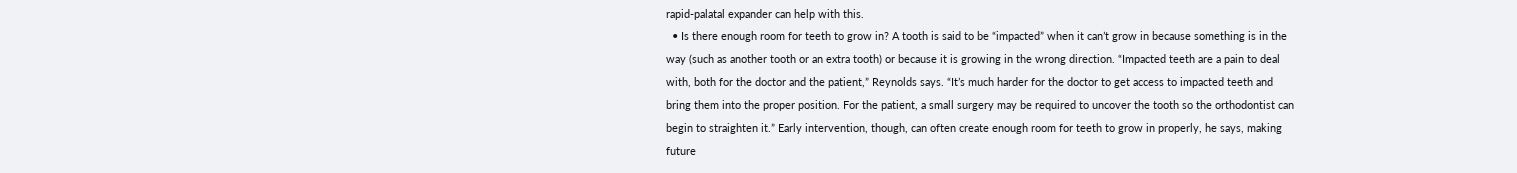rapid-palatal expander can help with this.
  • Is there enough room for teeth to grow in? A tooth is said to be “impacted” when it can’t grow in because something is in the way (such as another tooth or an extra tooth) or because it is growing in the wrong direction. “Impacted teeth are a pain to deal with, both for the doctor and the patient,” Reynolds says. “It’s much harder for the doctor to get access to impacted teeth and bring them into the proper position. For the patient, a small surgery may be required to uncover the tooth so the orthodontist can begin to straighten it.” Early intervention, though, can often create enough room for teeth to grow in properly, he says, making future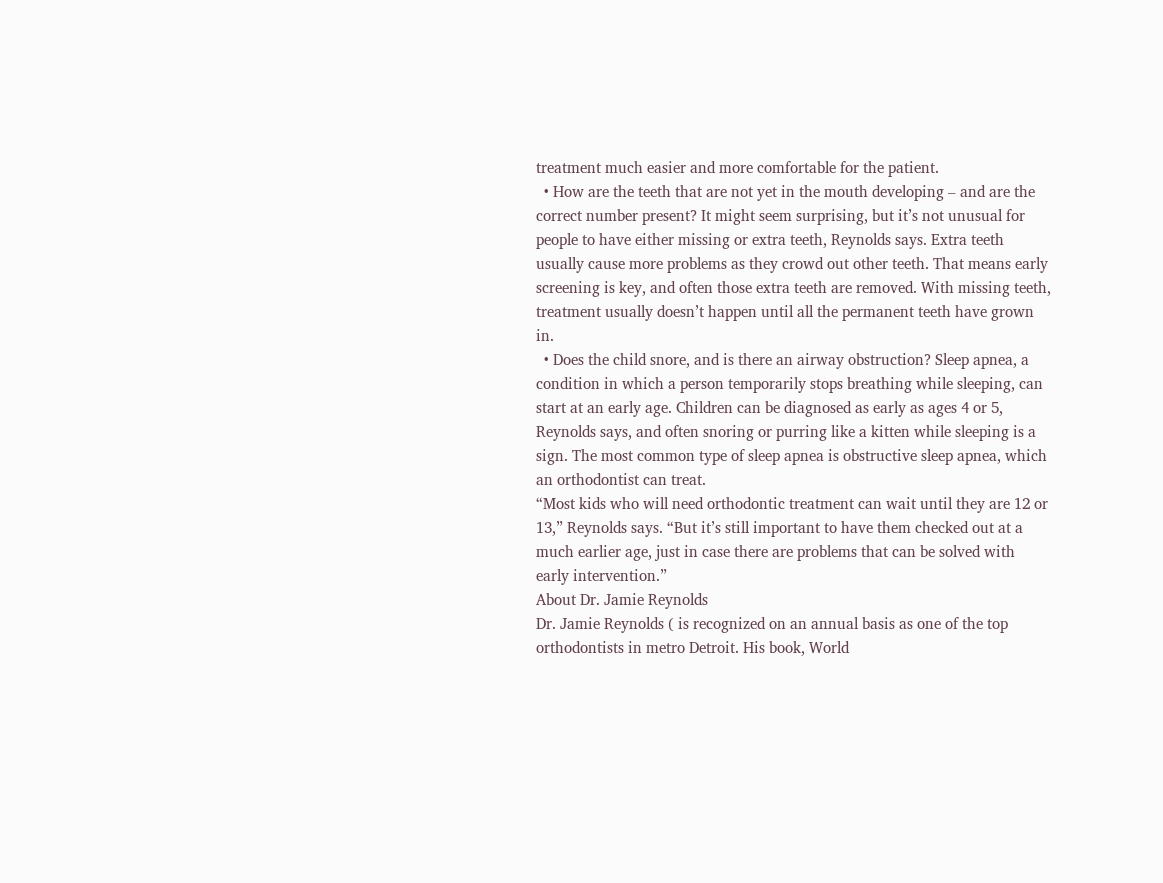treatment much easier and more comfortable for the patient.
  • How are the teeth that are not yet in the mouth developing – and are the correct number present? It might seem surprising, but it’s not unusual for people to have either missing or extra teeth, Reynolds says. Extra teeth usually cause more problems as they crowd out other teeth. That means early screening is key, and often those extra teeth are removed. With missing teeth, treatment usually doesn’t happen until all the permanent teeth have grown in.
  • Does the child snore, and is there an airway obstruction? Sleep apnea, a condition in which a person temporarily stops breathing while sleeping, can start at an early age. Children can be diagnosed as early as ages 4 or 5, Reynolds says, and often snoring or purring like a kitten while sleeping is a sign. The most common type of sleep apnea is obstructive sleep apnea, which an orthodontist can treat.
“Most kids who will need orthodontic treatment can wait until they are 12 or 13,” Reynolds says. “But it’s still important to have them checked out at a much earlier age, just in case there are problems that can be solved with early intervention.”
About Dr. Jamie Reynolds
Dr. Jamie Reynolds ( is recognized on an annual basis as one of the top orthodontists in metro Detroit. His book, World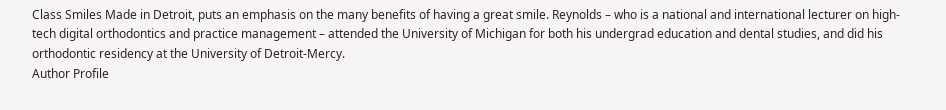Class Smiles Made in Detroit, puts an emphasis on the many benefits of having a great smile. Reynolds – who is a national and international lecturer on high-tech digital orthodontics and practice management – attended the University of Michigan for both his undergrad education and dental studies, and did his orthodontic residency at the University of Detroit-Mercy.
Author Profile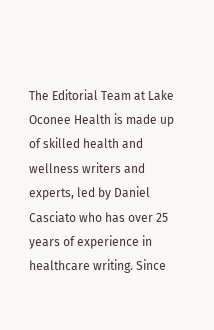The Editorial Team at Lake Oconee Health is made up of skilled health and wellness writers and experts, led by Daniel Casciato who has over 25 years of experience in healthcare writing. Since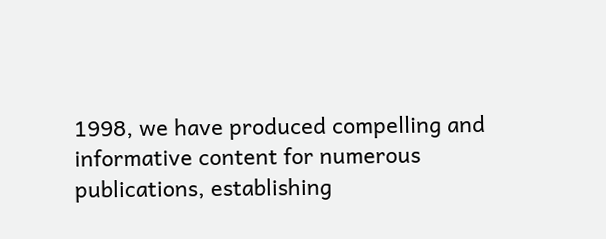1998, we have produced compelling and informative content for numerous publications, establishing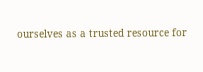ourselves as a trusted resource for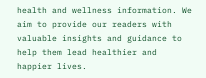health and wellness information. We aim to provide our readers with valuable insights and guidance to help them lead healthier and happier lives.